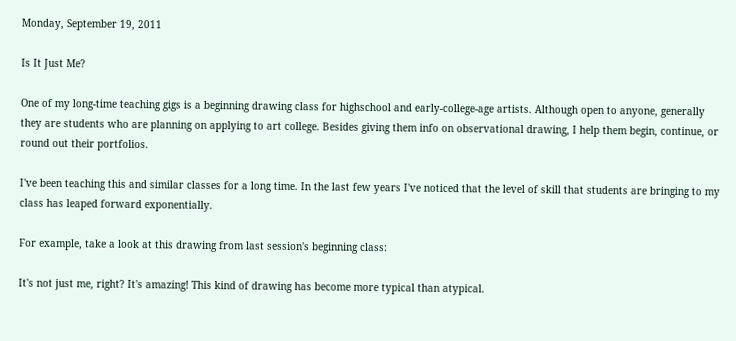Monday, September 19, 2011

Is It Just Me?

One of my long-time teaching gigs is a beginning drawing class for highschool and early-college-age artists. Although open to anyone, generally they are students who are planning on applying to art college. Besides giving them info on observational drawing, I help them begin, continue, or round out their portfolios.

I've been teaching this and similar classes for a long time. In the last few years I've noticed that the level of skill that students are bringing to my class has leaped forward exponentially.

For example, take a look at this drawing from last session's beginning class:

It's not just me, right? It's amazing! This kind of drawing has become more typical than atypical.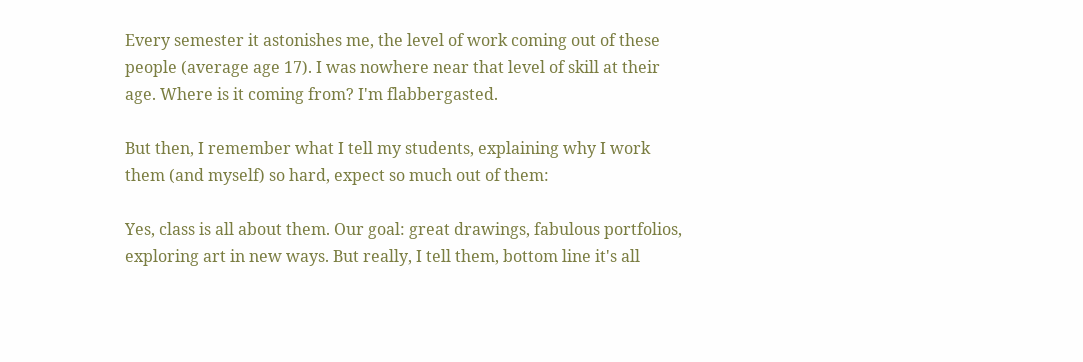Every semester it astonishes me, the level of work coming out of these people (average age 17). I was nowhere near that level of skill at their age. Where is it coming from? I'm flabbergasted.

But then, I remember what I tell my students, explaining why I work them (and myself) so hard, expect so much out of them:

Yes, class is all about them. Our goal: great drawings, fabulous portfolios, exploring art in new ways. But really, I tell them, bottom line it's all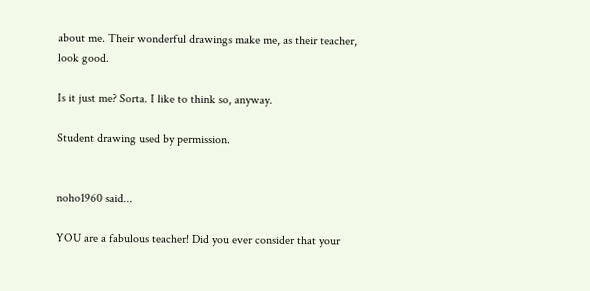about me. Their wonderful drawings make me, as their teacher, look good.

Is it just me? Sorta. I like to think so, anyway.

Student drawing used by permission.


noho1960 said...

YOU are a fabulous teacher! Did you ever consider that your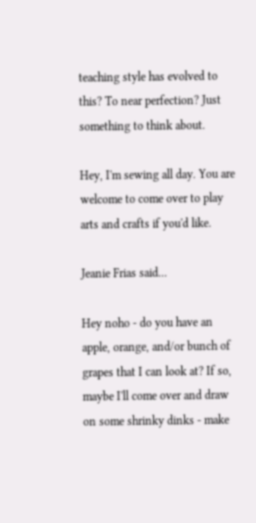teaching style has evolved to this? To near perfection? Just something to think about.

Hey, I'm sewing all day. You are welcome to come over to play arts and crafts if you'd like.

Jeanie Frias said...

Hey noho - do you have an apple, orange, and/or bunch of grapes that I can look at? If so, maybe I'll come over and draw on some shrinky dinks - make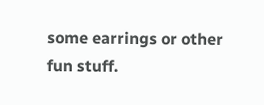some earrings or other fun stuff.